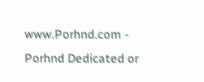www.Porhnd.com - Porhnd Dedicated or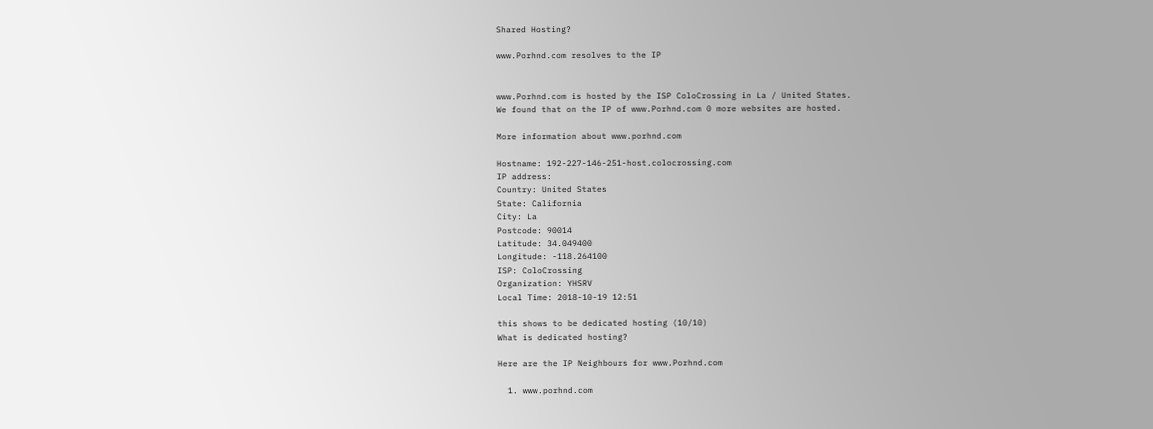Shared Hosting?

www.Porhnd.com resolves to the IP


www.Porhnd.com is hosted by the ISP ColoCrossing in La / United States.
We found that on the IP of www.Porhnd.com 0 more websites are hosted.

More information about www.porhnd.com

Hostname: 192-227-146-251-host.colocrossing.com
IP address:
Country: United States
State: California
City: La
Postcode: 90014
Latitude: 34.049400
Longitude: -118.264100
ISP: ColoCrossing
Organization: YHSRV
Local Time: 2018-10-19 12:51

this shows to be dedicated hosting (10/10)
What is dedicated hosting?

Here are the IP Neighbours for www.Porhnd.com

  1. www.porhnd.com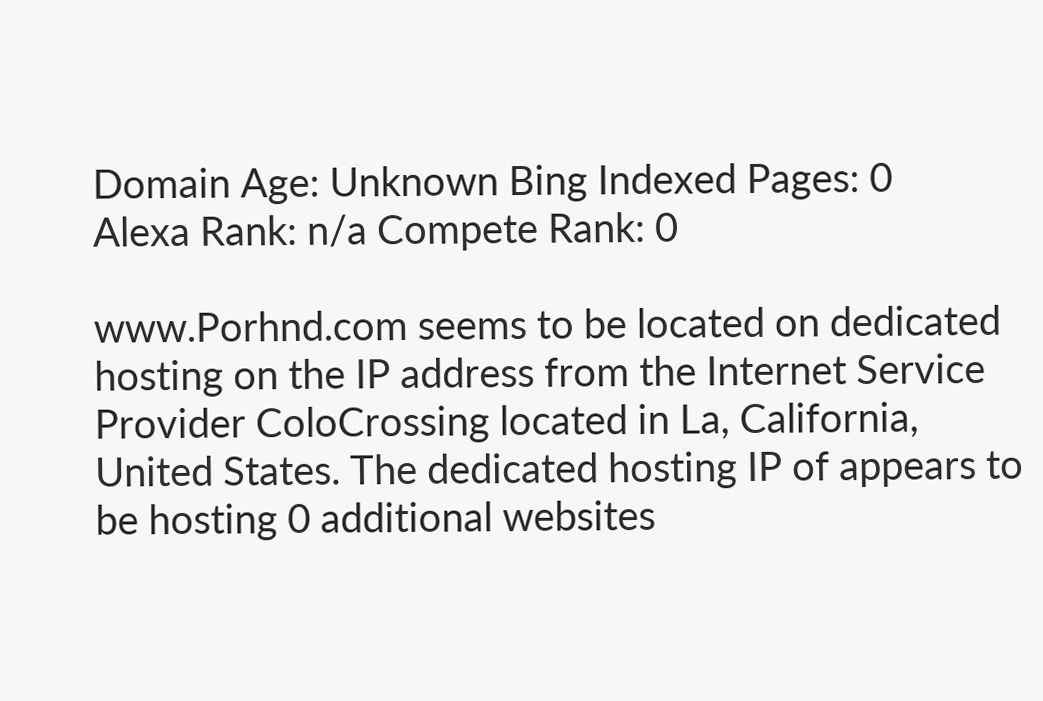Domain Age: Unknown Bing Indexed Pages: 0
Alexa Rank: n/a Compete Rank: 0

www.Porhnd.com seems to be located on dedicated hosting on the IP address from the Internet Service Provider ColoCrossing located in La, California, United States. The dedicated hosting IP of appears to be hosting 0 additional websites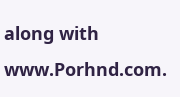along with www.Porhnd.com.